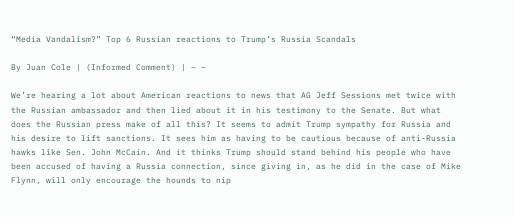“Media Vandalism?” Top 6 Russian reactions to Trump’s Russia Scandals

By Juan Cole | (Informed Comment) | – –

We’re hearing a lot about American reactions to news that AG Jeff Sessions met twice with the Russian ambassador and then lied about it in his testimony to the Senate. But what does the Russian press make of all this? It seems to admit Trump sympathy for Russia and his desire to lift sanctions. It sees him as having to be cautious because of anti-Russia hawks like Sen. John McCain. And it thinks Trump should stand behind his people who have been accused of having a Russia connection, since giving in, as he did in the case of Mike Flynn, will only encourage the hounds to nip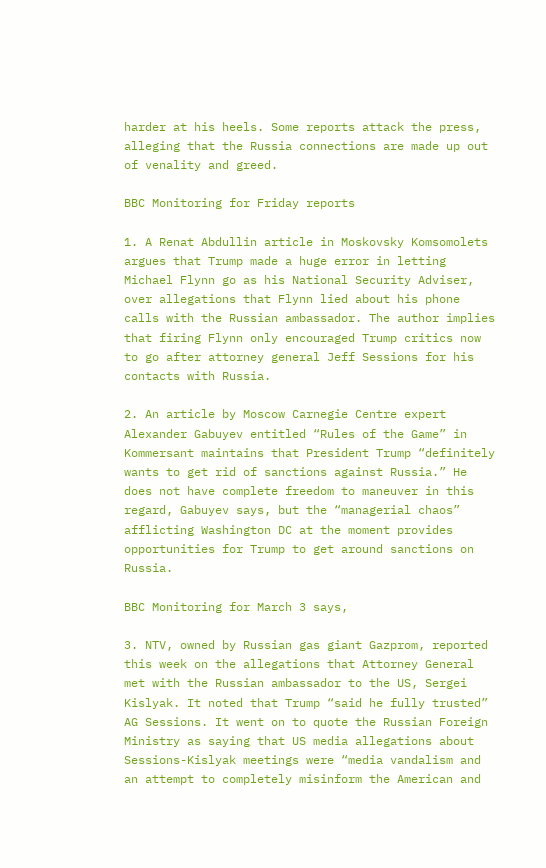harder at his heels. Some reports attack the press, alleging that the Russia connections are made up out of venality and greed.

BBC Monitoring for Friday reports

1. A Renat Abdullin article in Moskovsky Komsomolets argues that Trump made a huge error in letting Michael Flynn go as his National Security Adviser, over allegations that Flynn lied about his phone calls with the Russian ambassador. The author implies that firing Flynn only encouraged Trump critics now to go after attorney general Jeff Sessions for his contacts with Russia.

2. An article by Moscow Carnegie Centre expert Alexander Gabuyev entitled “Rules of the Game” in Kommersant maintains that President Trump “definitely wants to get rid of sanctions against Russia.” He does not have complete freedom to maneuver in this regard, Gabuyev says, but the “managerial chaos” afflicting Washington DC at the moment provides opportunities for Trump to get around sanctions on Russia.

BBC Monitoring for March 3 says,

3. NTV, owned by Russian gas giant Gazprom, reported this week on the allegations that Attorney General met with the Russian ambassador to the US, Sergei Kislyak. It noted that Trump “said he fully trusted” AG Sessions. It went on to quote the Russian Foreign Ministry as saying that US media allegations about Sessions-Kislyak meetings were “media vandalism and an attempt to completely misinform the American and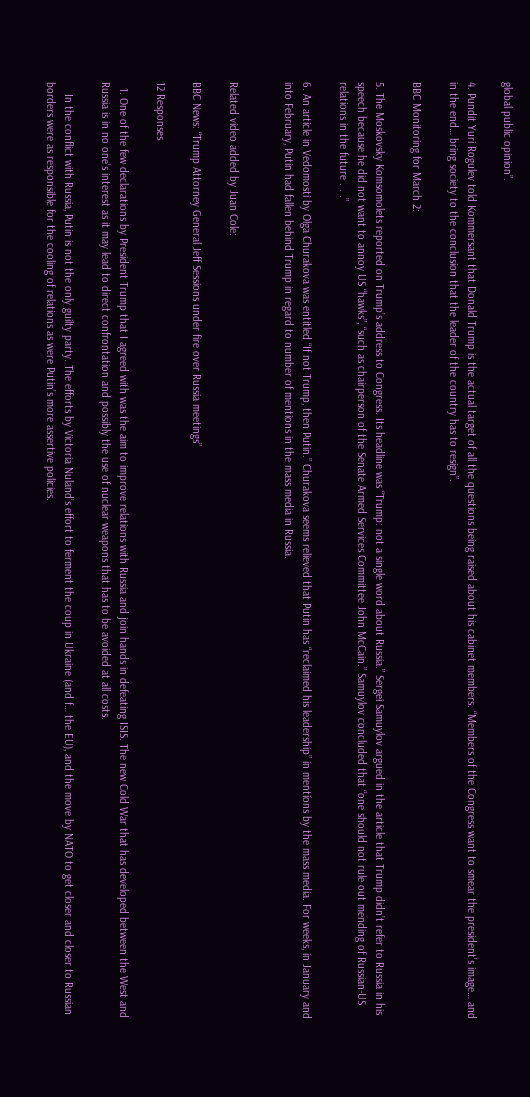global public opinion”.

4. Pundit Yuri Rogulev told Kommersant that Donald Trump is the actual target of all the questions being raised about his cabinet members. “Members of the Congress want to smear the president’s image… and in the end… bring society to the conclusion that the leader of the country has to resign”.

BBC Monitoring for March 2:

5. The Moskovsky Komsomolets reported on Trump’s address to Congress. Its headline was “Trump: not a single word about Russia.” Sergei Samuylov argued in the article that Trump didn’t refer to Russia in his speech because he did not want to annoy US “hawks”, “such as chairperson of the Senate Armed Services Committee John McCain.” Samuylov concluded that “one should not rule out mending of Russian-US relations in the future . . .”

6. An article in Vedomosti by Olga Churakova was entitled “If not Trump, then Putin.” Churakova seems relieved that Putin has “reclaimed his leadership” in mentions by the mass media. For weeks, in January and into February, Putin had fallen behind Trump in regard to number of mentions in the mass media in Russia.


Related video added by Juan Cole:

BBC News: “Trump Attorney General Jeff Sessions under fire over Russia meetings”

12 Responses

  1. One of the few declarations by President Trump that I agreed with was the aim to improve relations with Russia and join hands in defeating ISIS. The new Cold War that has developed between the West and Russia is in no one’s interest as it may lead to direct confrontation and possibly the use of nuclear weapons that has to be avoided at all costs.

    In the conflict with Russia, Putin is not the only guilty party. The efforts by Victoria Nuland’s effort to ferment the coup in Ukraine (and f… the EU), and the move by NATO to get closer and closer to Russian borders were as responsible for the cooling of relations as were Putin’s more assertive policies.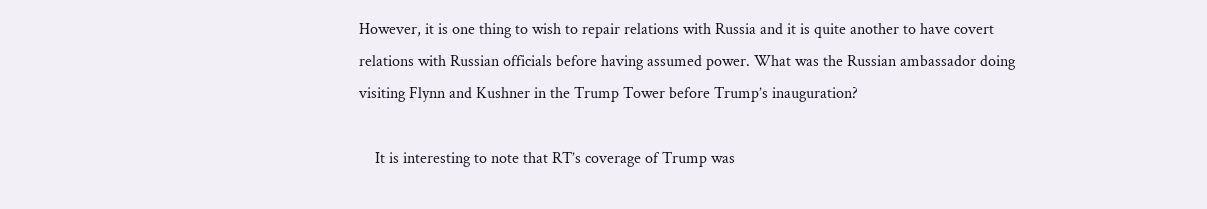However, it is one thing to wish to repair relations with Russia and it is quite another to have covert relations with Russian officials before having assumed power. What was the Russian ambassador doing visiting Flynn and Kushner in the Trump Tower before Trump’s inauguration?

    It is interesting to note that RT’s coverage of Trump was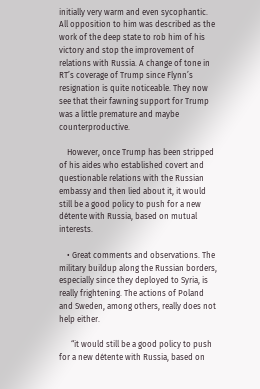initially very warm and even sycophantic. All opposition to him was described as the work of the deep state to rob him of his victory and stop the improvement of relations with Russia. A change of tone in RT’s coverage of Trump since Flynn’s resignation is quite noticeable. They now see that their fawning support for Trump was a little premature and maybe counterproductive.

    However, once Trump has been stripped of his aides who established covert and questionable relations with the Russian embassy and then lied about it, it would still be a good policy to push for a new détente with Russia, based on mutual interests.

    • Great comments and observations. The military buildup along the Russian borders, especially since they deployed to Syria, is really frightening. The actions of Poland and Sweden, among others, really does not help either.

      “it would still be a good policy to push for a new détente with Russia, based on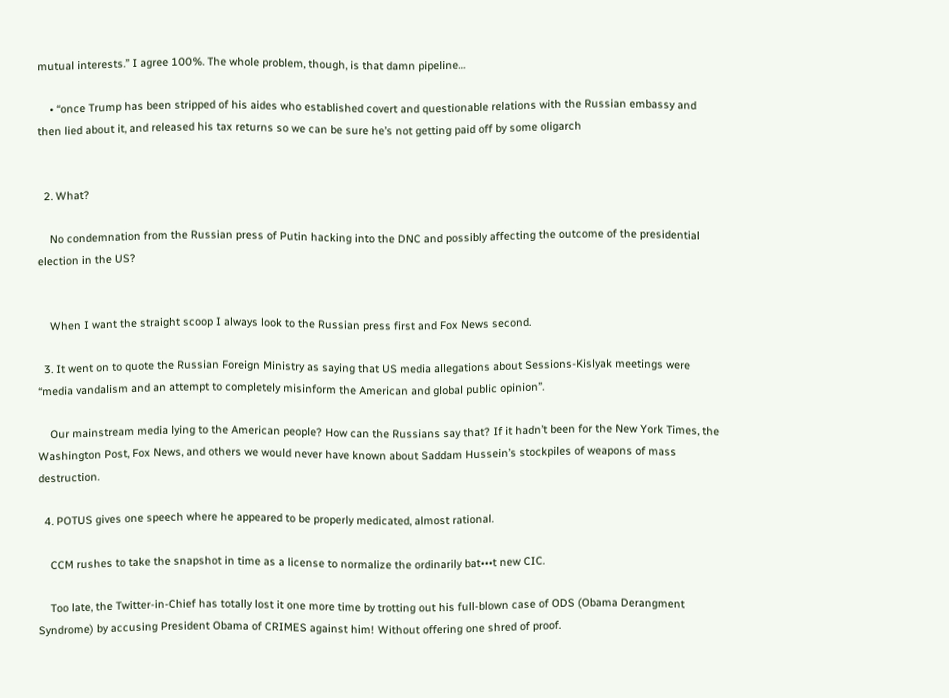mutual interests.” I agree 100%. The whole problem, though, is that damn pipeline…

    • “once Trump has been stripped of his aides who established covert and questionable relations with the Russian embassy and then lied about it, and released his tax returns so we can be sure he’s not getting paid off by some oligarch


  2. What?

    No condemnation from the Russian press of Putin hacking into the DNC and possibly affecting the outcome of the presidential election in the US?


    When I want the straight scoop I always look to the Russian press first and Fox News second.

  3. It went on to quote the Russian Foreign Ministry as saying that US media allegations about Sessions-Kislyak meetings were “media vandalism and an attempt to completely misinform the American and global public opinion”.

    Our mainstream media lying to the American people? How can the Russians say that? If it hadn’t been for the New York Times, the Washington Post, Fox News, and others we would never have known about Saddam Hussein’s stockpiles of weapons of mass destruction.

  4. POTUS gives one speech where he appeared to be properly medicated, almost rational.

    CCM rushes to take the snapshot in time as a license to normalize the ordinarily bat•••t new CIC.

    Too late, the Twitter-in-Chief has totally lost it one more time by trotting out his full-blown case of ODS (Obama Derangment Syndrome) by accusing President Obama of CRIMES against him! Without offering one shred of proof.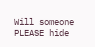Will someone PLEASE hide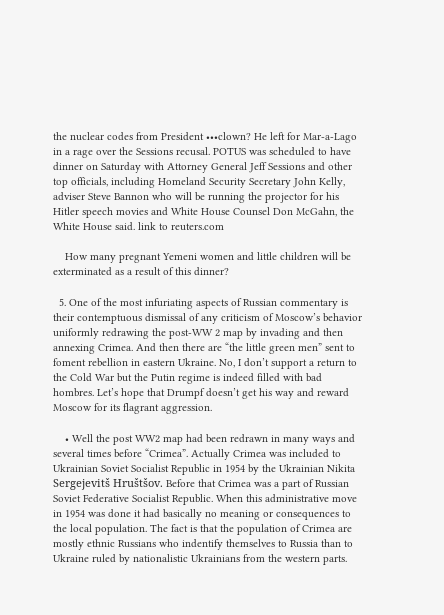the nuclear codes from President •••clown? He left for Mar-a-Lago in a rage over the Sessions recusal. POTUS was scheduled to have dinner on Saturday with Attorney General Jeff Sessions and other top officials, including Homeland Security Secretary John Kelly, adviser Steve Bannon who will be running the projector for his Hitler speech movies and White House Counsel Don McGahn, the White House said. link to reuters.com

    How many pregnant Yemeni women and little children will be exterminated as a result of this dinner?

  5. One of the most infuriating aspects of Russian commentary is their contemptuous dismissal of any criticism of Moscow’s behavior uniformly redrawing the post-WW 2 map by invading and then annexing Crimea. And then there are “the little green men” sent to foment rebellion in eastern Ukraine. No, I don’t support a return to the Cold War but the Putin regime is indeed filled with bad hombres. Let’s hope that Drumpf doesn’t get his way and reward Moscow for its flagrant aggression.

    • Well the post WW2 map had been redrawn in many ways and several times before “Crimea”. Actually Crimea was included to Ukrainian Soviet Socialist Republic in 1954 by the Ukrainian Nikita Sergejevitš Hruštšov. Before that Crimea was a part of Russian Soviet Federative Socialist Republic. When this administrative move in 1954 was done it had basically no meaning or consequences to the local population. The fact is that the population of Crimea are mostly ethnic Russians who indentify themselves to Russia than to Ukraine ruled by nationalistic Ukrainians from the western parts.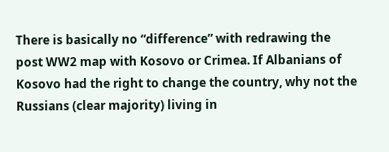There is basically no “difference” with redrawing the post WW2 map with Kosovo or Crimea. If Albanians of Kosovo had the right to change the country, why not the Russians (clear majority) living in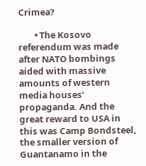Crimea?

        • The Kosovo referendum was made after NATO bombings aided with massive amounts of western media houses’ propaganda. And the great reward to USA in this was Camp Bondsteel, the smaller version of Guantanamo in the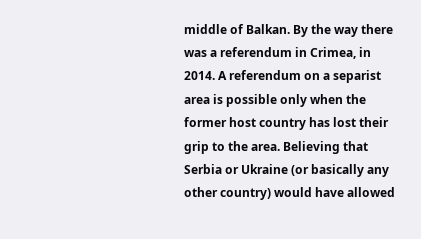middle of Balkan. By the way there was a referendum in Crimea, in 2014. A referendum on a separist area is possible only when the former host country has lost their grip to the area. Believing that Serbia or Ukraine (or basically any other country) would have allowed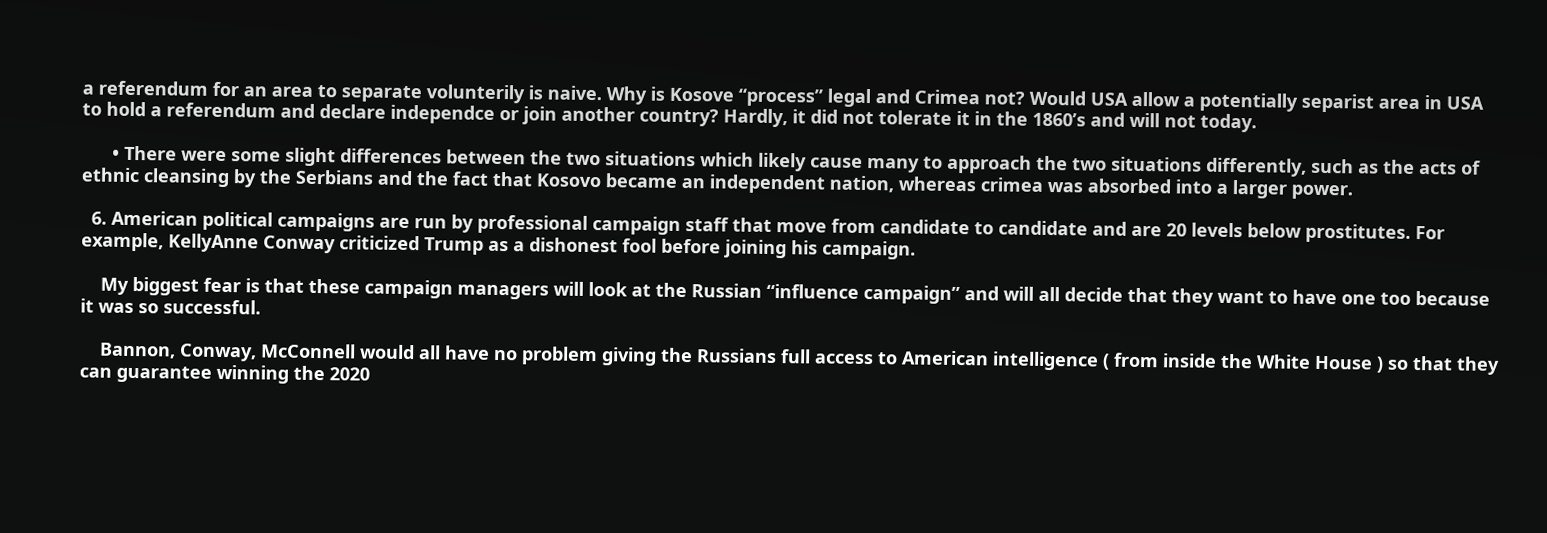a referendum for an area to separate volunterily is naive. Why is Kosove “process” legal and Crimea not? Would USA allow a potentially separist area in USA to hold a referendum and declare independce or join another country? Hardly, it did not tolerate it in the 1860’s and will not today.

      • There were some slight differences between the two situations which likely cause many to approach the two situations differently, such as the acts of ethnic cleansing by the Serbians and the fact that Kosovo became an independent nation, whereas crimea was absorbed into a larger power.

  6. American political campaigns are run by professional campaign staff that move from candidate to candidate and are 20 levels below prostitutes. For example, KellyAnne Conway criticized Trump as a dishonest fool before joining his campaign.

    My biggest fear is that these campaign managers will look at the Russian “influence campaign” and will all decide that they want to have one too because it was so successful.

    Bannon, Conway, McConnell would all have no problem giving the Russians full access to American intelligence ( from inside the White House ) so that they can guarantee winning the 2020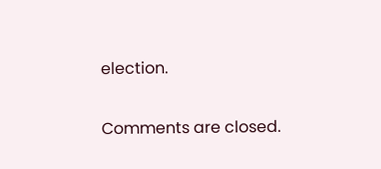election.

Comments are closed.